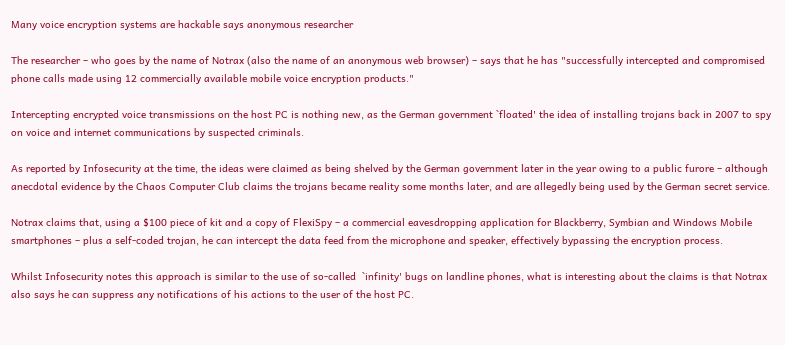Many voice encryption systems are hackable says anonymous researcher

The researcher – who goes by the name of Notrax (also the name of an anonymous web browser) – says that he has "successfully intercepted and compromised phone calls made using 12 commercially available mobile voice encryption products."

Intercepting encrypted voice transmissions on the host PC is nothing new, as the German government `floated' the idea of installing trojans back in 2007 to spy on voice and internet communications by suspected criminals.

As reported by Infosecurity at the time, the ideas were claimed as being shelved by the German government later in the year owing to a public furore – although anecdotal evidence by the Chaos Computer Club claims the trojans became reality some months later, and are allegedly being used by the German secret service.

Notrax claims that, using a $100 piece of kit and a copy of FlexiSpy – a commercial eavesdropping application for Blackberry, Symbian and Windows Mobile smartphones – plus a self-coded trojan, he can intercept the data feed from the microphone and speaker, effectively bypassing the encryption process.

Whilst Infosecurity notes this approach is similar to the use of so-called  `infinity' bugs on landline phones, what is interesting about the claims is that Notrax also says he can suppress any notifications of his actions to the user of the host PC.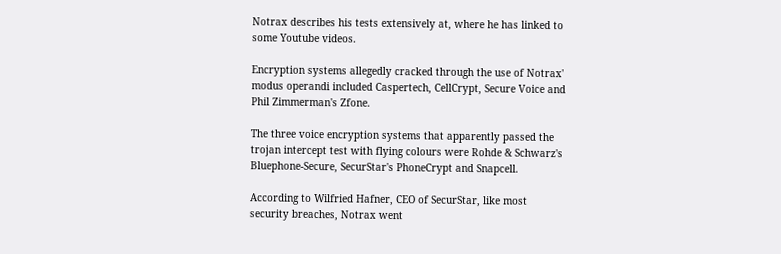Notrax describes his tests extensively at, where he has linked to some Youtube videos.

Encryption systems allegedly cracked through the use of Notrax' modus operandi included Caspertech, CellCrypt, Secure Voice and Phil Zimmerman's Zfone.

The three voice encryption systems that apparently passed the trojan intercept test with flying colours were Rohde & Schwarz's Bluephone-Secure, SecurStar's PhoneCrypt and Snapcell.

According to Wilfried Hafner, CEO of SecurStar, like most security breaches, Notrax went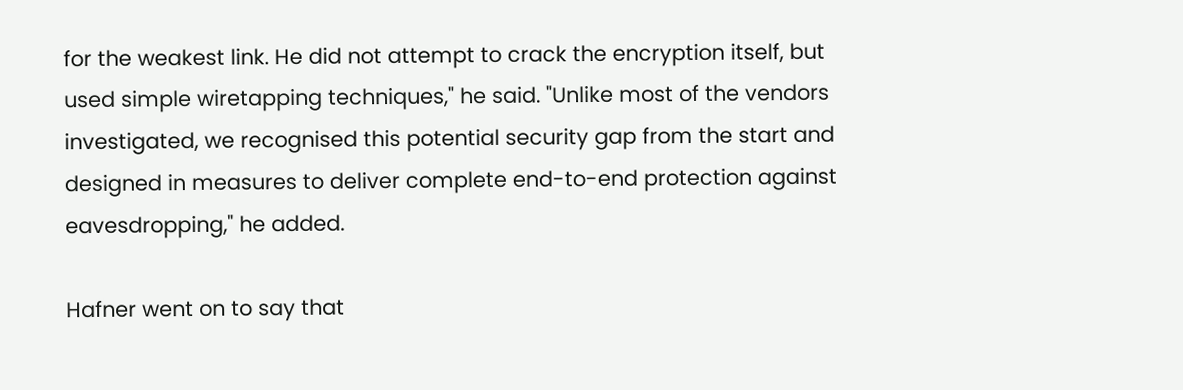for the weakest link. He did not attempt to crack the encryption itself, but used simple wiretapping techniques," he said. "Unlike most of the vendors investigated, we recognised this potential security gap from the start and designed in measures to deliver complete end-to-end protection against eavesdropping," he added.

Hafner went on to say that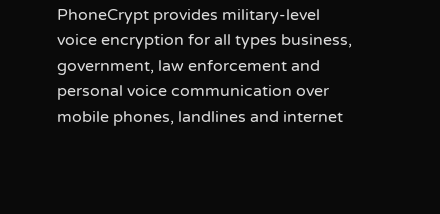PhoneCrypt provides military-level voice encryption for all types business, government, law enforcement and personal voice communication over mobile phones, landlines and internet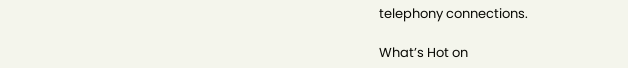telephony connections.

What’s Hot on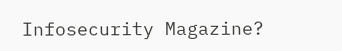Infosecurity Magazine?